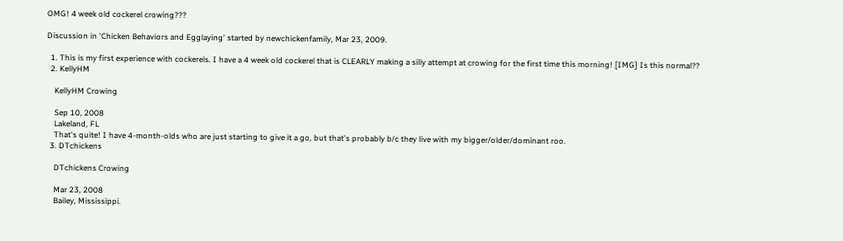OMG! 4 week old cockerel crowing???

Discussion in 'Chicken Behaviors and Egglaying' started by newchickenfamily, Mar 23, 2009.

  1. This is my first experience with cockerels. I have a 4 week old cockerel that is CLEARLY making a silly attempt at crowing for the first time this morning! [IMG] Is this normal??
  2. KellyHM

    KellyHM Crowing

    Sep 10, 2008
    Lakeland, FL
    That's quite! I have 4-month-olds who are just starting to give it a go, but that's probably b/c they live with my bigger/older/dominant roo.
  3. DTchickens

    DTchickens Crowing

    Mar 23, 2008
    Bailey, Mississippi.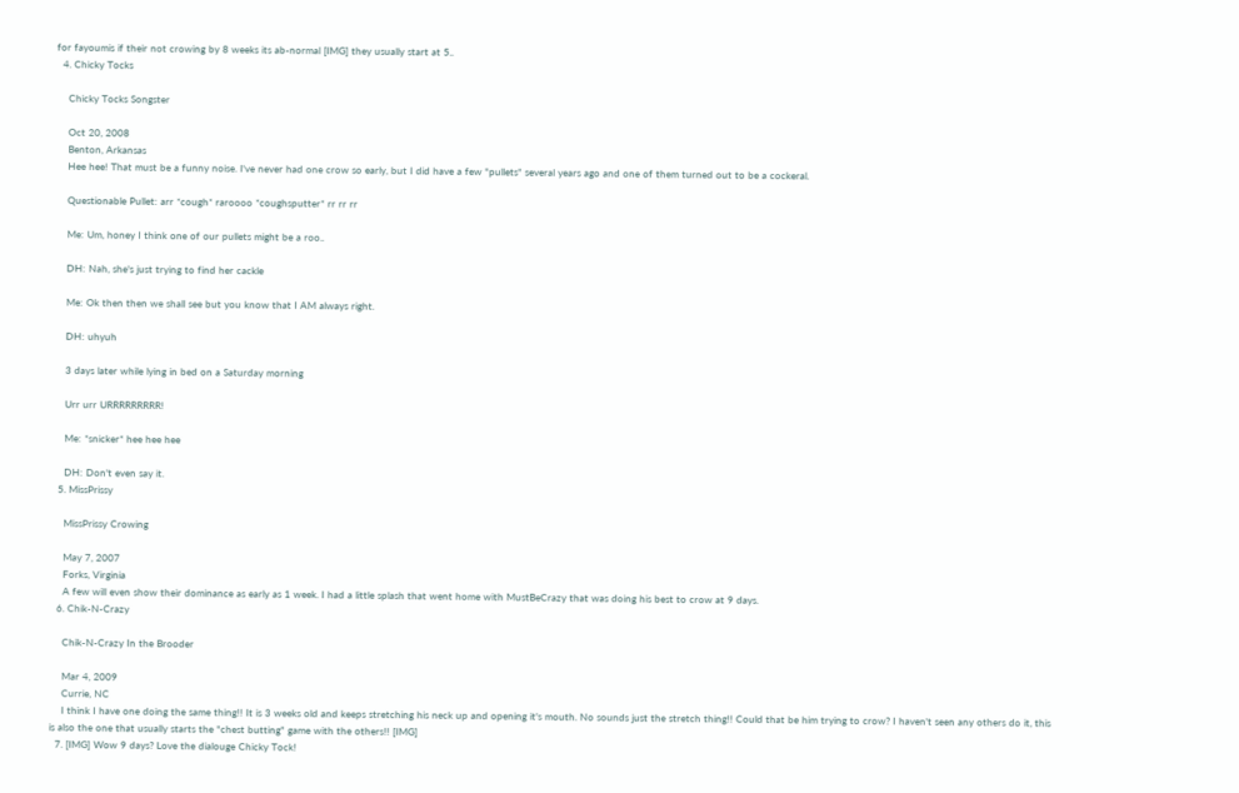for fayoumis if their not crowing by 8 weeks its ab-normal [IMG] they usually start at 5..
  4. Chicky Tocks

    Chicky Tocks Songster

    Oct 20, 2008
    Benton, Arkansas
    Hee hee! That must be a funny noise. I've never had one crow so early, but I did have a few "pullets" several years ago and one of them turned out to be a cockeral.

    Questionable Pullet: arr *cough* raroooo *coughsputter* rr rr rr

    Me: Um, honey I think one of our pullets might be a roo..

    DH: Nah, she's just trying to find her cackle

    Me: Ok then then we shall see but you know that I AM always right.

    DH: uhyuh

    3 days later while lying in bed on a Saturday morning

    Urr urr URRRRRRRRR!

    Me: *snicker* hee hee hee

    DH: Don't even say it.
  5. MissPrissy

    MissPrissy Crowing

    May 7, 2007
    Forks, Virginia
    A few will even show their dominance as early as 1 week. I had a little splash that went home with MustBeCrazy that was doing his best to crow at 9 days.
  6. Chik-N-Crazy

    Chik-N-Crazy In the Brooder

    Mar 4, 2009
    Currie, NC
    I think I have one doing the same thing!! It is 3 weeks old and keeps stretching his neck up and opening it's mouth. No sounds just the stretch thing!! Could that be him trying to crow? I haven't seen any others do it, this is also the one that usually starts the "chest butting" game with the others!! [IMG]
  7. [IMG] Wow 9 days? Love the dialouge Chicky Tock!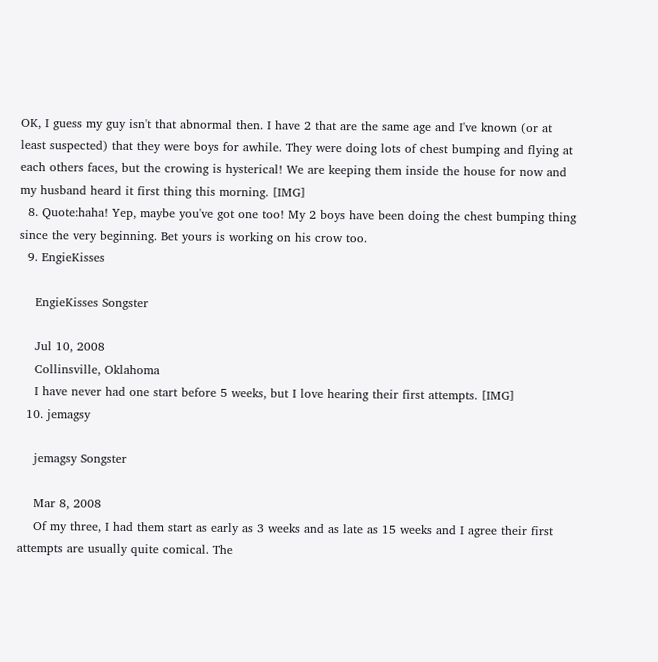OK, I guess my guy isn't that abnormal then. I have 2 that are the same age and I've known (or at least suspected) that they were boys for awhile. They were doing lots of chest bumping and flying at each others faces, but the crowing is hysterical! We are keeping them inside the house for now and my husband heard it first thing this morning. [IMG]
  8. Quote:haha! Yep, maybe you've got one too! My 2 boys have been doing the chest bumping thing since the very beginning. Bet yours is working on his crow too.
  9. EngieKisses

    EngieKisses Songster

    Jul 10, 2008
    Collinsville, Oklahoma
    I have never had one start before 5 weeks, but I love hearing their first attempts. [IMG]
  10. jemagsy

    jemagsy Songster

    Mar 8, 2008
    Of my three, I had them start as early as 3 weeks and as late as 15 weeks and I agree their first attempts are usually quite comical. The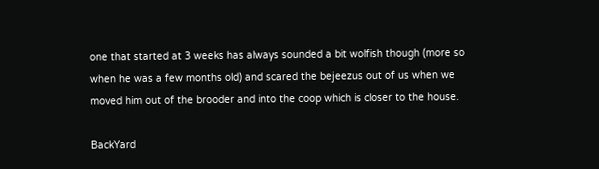one that started at 3 weeks has always sounded a bit wolfish though (more so when he was a few months old) and scared the bejeezus out of us when we moved him out of the brooder and into the coop which is closer to the house.

BackYard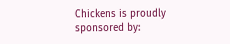Chickens is proudly sponsored by: